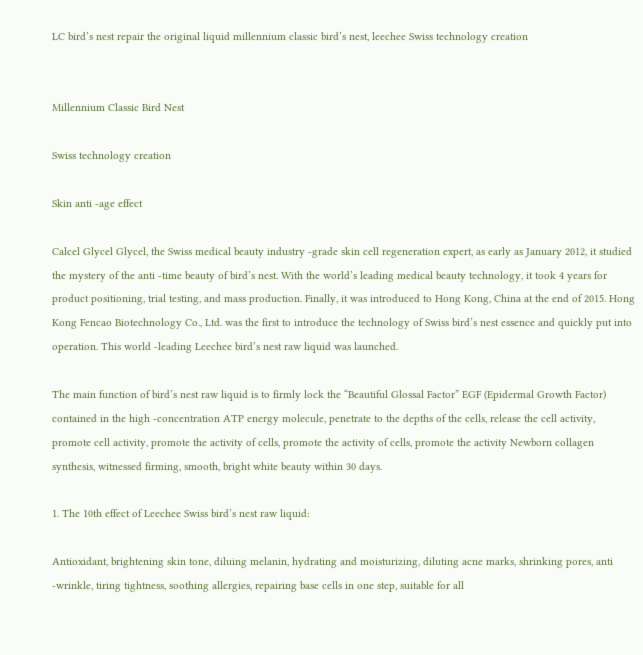LC bird’s nest repair the original liquid millennium classic bird’s nest, leechee Swiss technology creation


Millennium Classic Bird Nest

Swiss technology creation

Skin anti -age effect

Calcel Glycel Glycel, the Swiss medical beauty industry -grade skin cell regeneration expert, as early as January 2012, it studied the mystery of the anti -time beauty of bird’s nest. With the world’s leading medical beauty technology, it took 4 years for product positioning, trial testing, and mass production. Finally, it was introduced to Hong Kong, China at the end of 2015. Hong Kong Fencao Biotechnology Co., Ltd. was the first to introduce the technology of Swiss bird’s nest essence and quickly put into operation. This world -leading Leechee bird’s nest raw liquid was launched.

The main function of bird’s nest raw liquid is to firmly lock the “Beautiful Glossal Factor” EGF (Epidermal Growth Factor) contained in the high -concentration ATP energy molecule, penetrate to the depths of the cells, release the cell activity, promote cell activity, promote the activity of cells, promote the activity of cells, promote the activity Newborn collagen synthesis, witnessed firming, smooth, bright white beauty within 30 days.

1. The 10th effect of Leechee Swiss bird’s nest raw liquid:

Antioxidant, brightening skin tone, diluing melanin, hydrating and moisturizing, diluting acne marks, shrinking pores, anti -wrinkle, tiring tightness, soothing allergies, repairing base cells in one step, suitable for all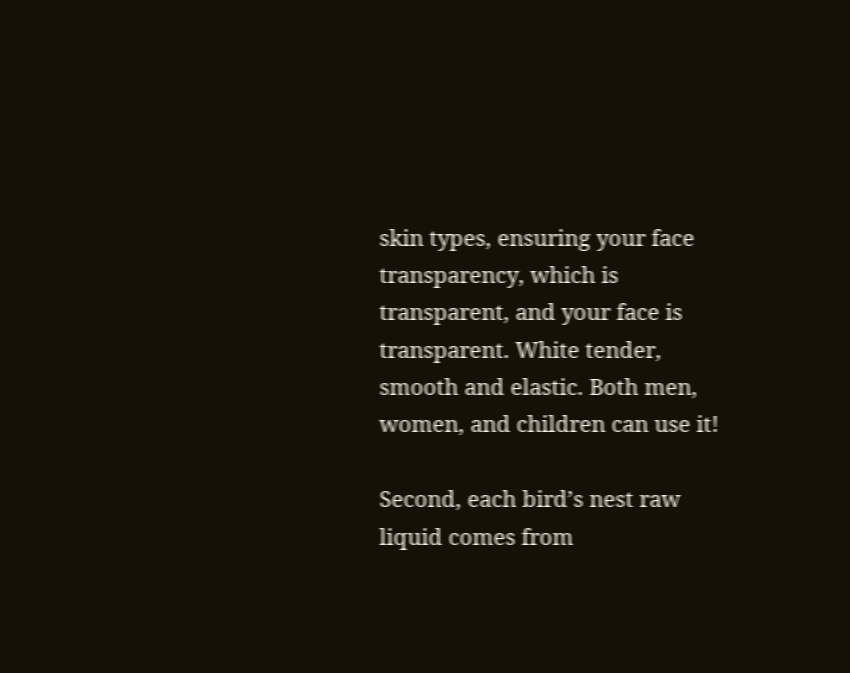skin types, ensuring your face transparency, which is transparent, and your face is transparent. White tender, smooth and elastic. Both men, women, and children can use it!

Second, each bird’s nest raw liquid comes from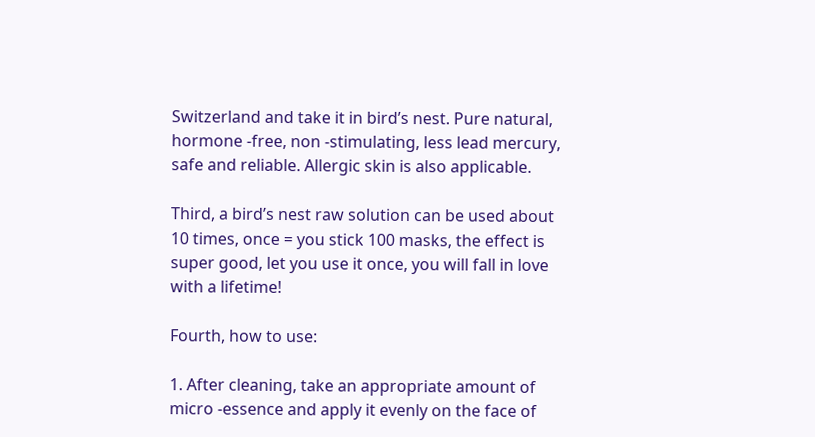Switzerland and take it in bird’s nest. Pure natural, hormone -free, non -stimulating, less lead mercury, safe and reliable. Allergic skin is also applicable.

Third, a bird’s nest raw solution can be used about 10 times, once = you stick 100 masks, the effect is super good, let you use it once, you will fall in love with a lifetime!

Fourth, how to use:

1. After cleaning, take an appropriate amount of micro -essence and apply it evenly on the face of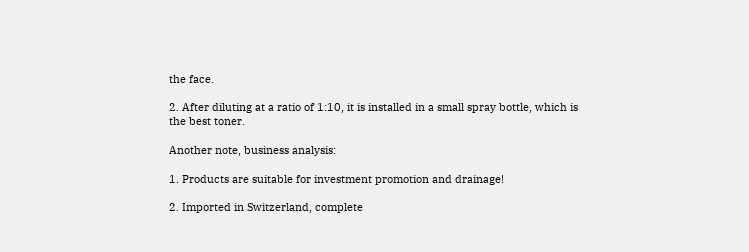the face.

2. After diluting at a ratio of 1:10, it is installed in a small spray bottle, which is the best toner.

Another note, business analysis:

1. Products are suitable for investment promotion and drainage!

2. Imported in Switzerland, complete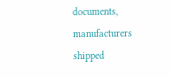documents, manufacturers shipped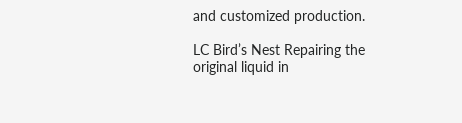and customized production.

LC Bird’s Nest Repairing the original liquid in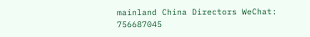mainland China Directors WeChat: 756687045